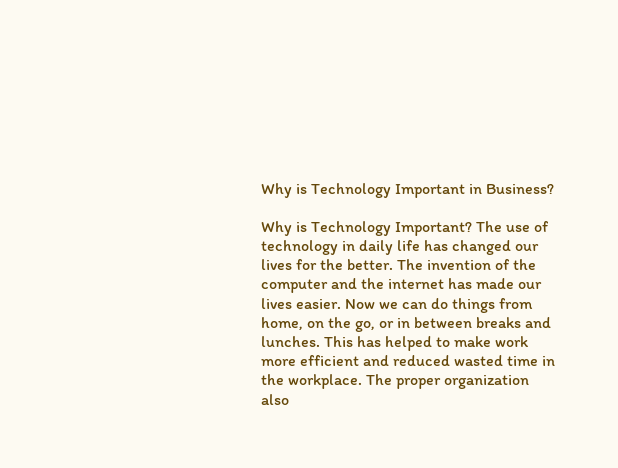Why is Technology Important in Business?

Why is Technology Important? The use of technology in daily life has changed our lives for the better. The invention of the computer and the internet has made our lives easier. Now we can do things from home, on the go, or in between breaks and lunches. This has helped to make work more efficient and reduced wasted time in the workplace. The proper organization also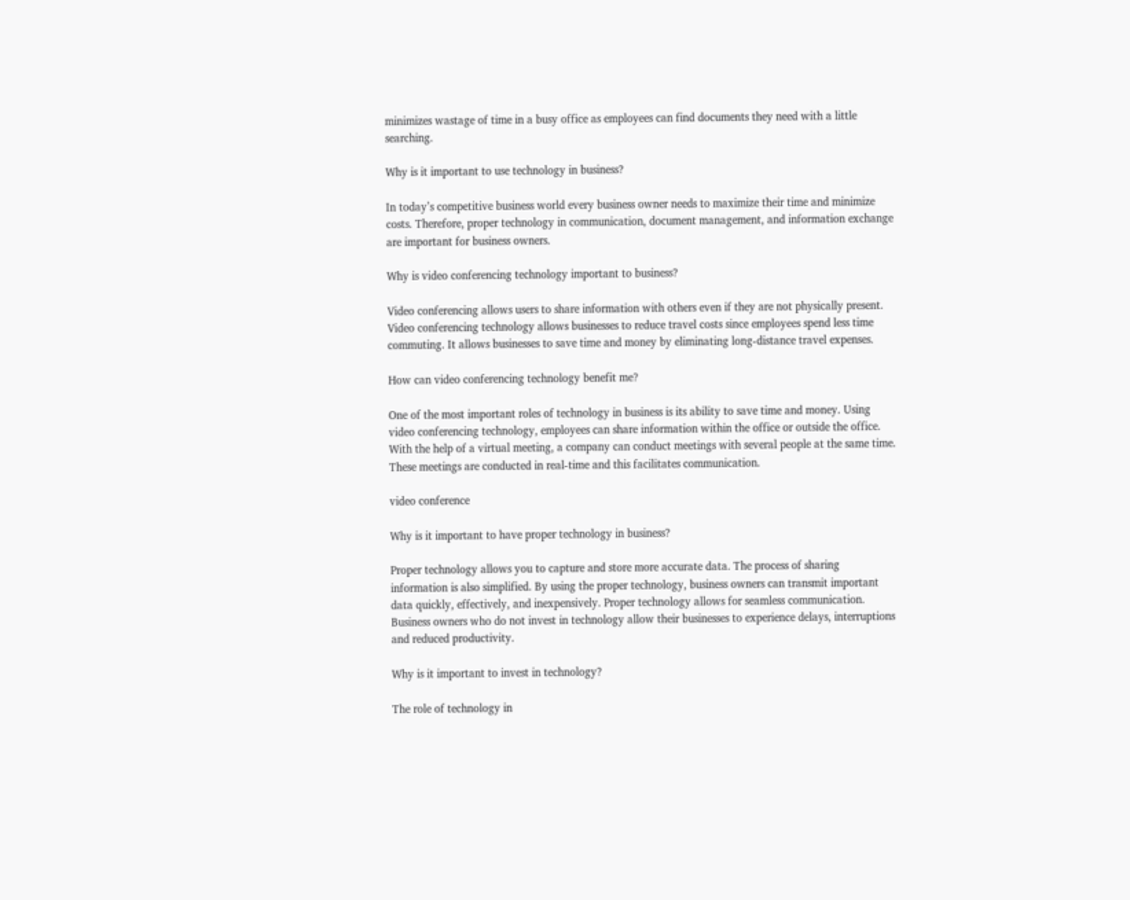minimizes wastage of time in a busy office as employees can find documents they need with a little searching.

Why is it important to use technology in business?

In today’s competitive business world every business owner needs to maximize their time and minimize costs. Therefore, proper technology in communication, document management, and information exchange are important for business owners.

Why is video conferencing technology important to business?

Video conferencing allows users to share information with others even if they are not physically present. Video conferencing technology allows businesses to reduce travel costs since employees spend less time commuting. It allows businesses to save time and money by eliminating long-distance travel expenses.

How can video conferencing technology benefit me?

One of the most important roles of technology in business is its ability to save time and money. Using video conferencing technology, employees can share information within the office or outside the office. With the help of a virtual meeting, a company can conduct meetings with several people at the same time. These meetings are conducted in real-time and this facilitates communication.

video conference

Why is it important to have proper technology in business?

Proper technology allows you to capture and store more accurate data. The process of sharing information is also simplified. By using the proper technology, business owners can transmit important data quickly, effectively, and inexpensively. Proper technology allows for seamless communication. Business owners who do not invest in technology allow their businesses to experience delays, interruptions and reduced productivity.

Why is it important to invest in technology?

The role of technology in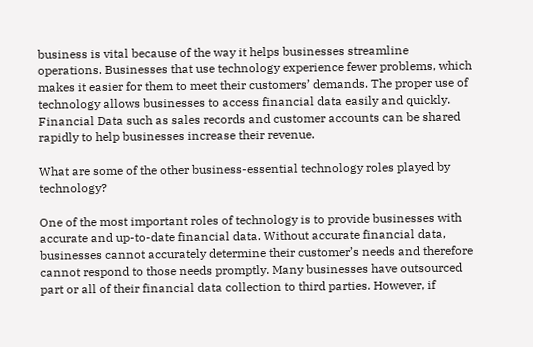business is vital because of the way it helps businesses streamline operations. Businesses that use technology experience fewer problems, which makes it easier for them to meet their customers’ demands. The proper use of technology allows businesses to access financial data easily and quickly. Financial Data such as sales records and customer accounts can be shared rapidly to help businesses increase their revenue.

What are some of the other business-essential technology roles played by technology?

One of the most important roles of technology is to provide businesses with accurate and up-to-date financial data. Without accurate financial data, businesses cannot accurately determine their customer’s needs and therefore cannot respond to those needs promptly. Many businesses have outsourced part or all of their financial data collection to third parties. However, if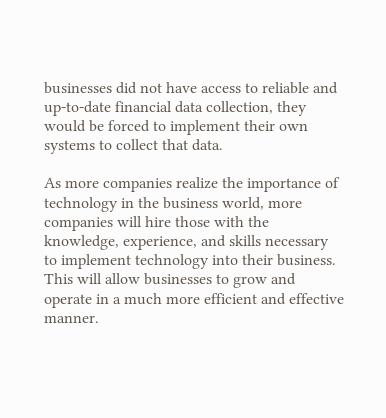businesses did not have access to reliable and up-to-date financial data collection, they would be forced to implement their own systems to collect that data.

As more companies realize the importance of technology in the business world, more companies will hire those with the knowledge, experience, and skills necessary to implement technology into their business. This will allow businesses to grow and operate in a much more efficient and effective manner.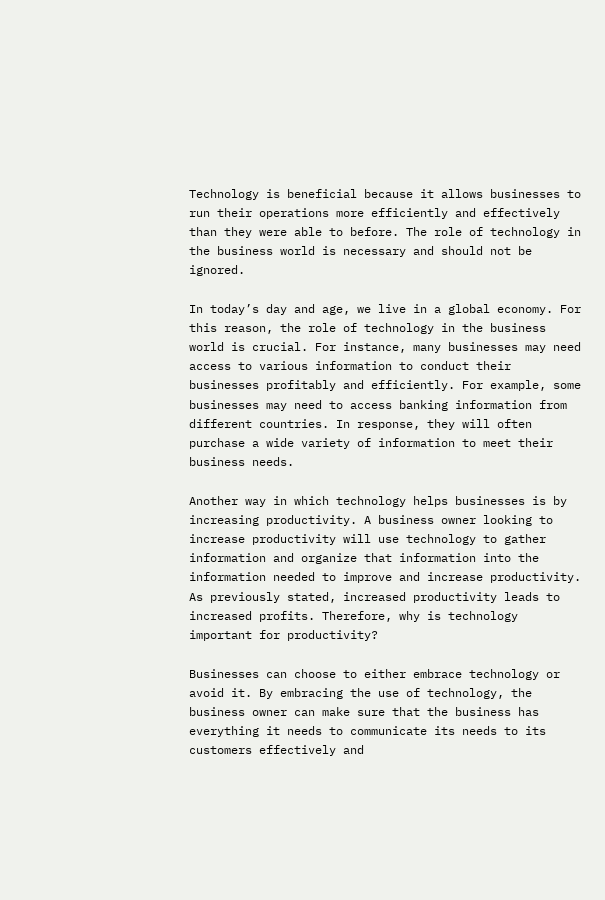Technology is beneficial because it allows businesses to run their operations more efficiently and effectively than they were able to before. The role of technology in the business world is necessary and should not be ignored.

In today’s day and age, we live in a global economy. For this reason, the role of technology in the business world is crucial. For instance, many businesses may need access to various information to conduct their businesses profitably and efficiently. For example, some businesses may need to access banking information from different countries. In response, they will often purchase a wide variety of information to meet their business needs.

Another way in which technology helps businesses is by increasing productivity. A business owner looking to increase productivity will use technology to gather information and organize that information into the information needed to improve and increase productivity. As previously stated, increased productivity leads to increased profits. Therefore, why is technology important for productivity?

Businesses can choose to either embrace technology or avoid it. By embracing the use of technology, the business owner can make sure that the business has everything it needs to communicate its needs to its customers effectively and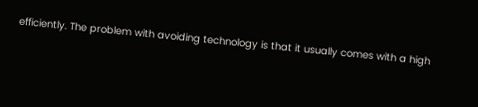efficiently. The problem with avoiding technology is that it usually comes with a high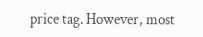price tag. However, most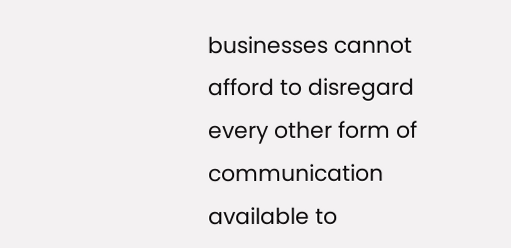businesses cannot afford to disregard every other form of communication available to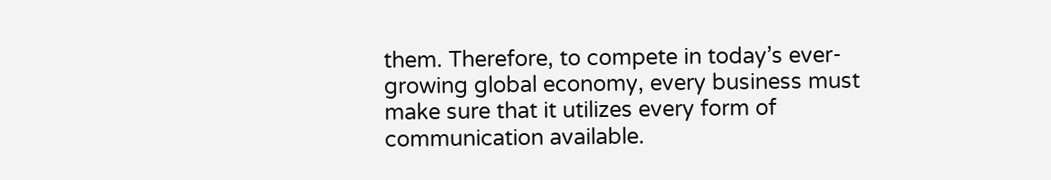them. Therefore, to compete in today’s ever-growing global economy, every business must make sure that it utilizes every form of communication available.